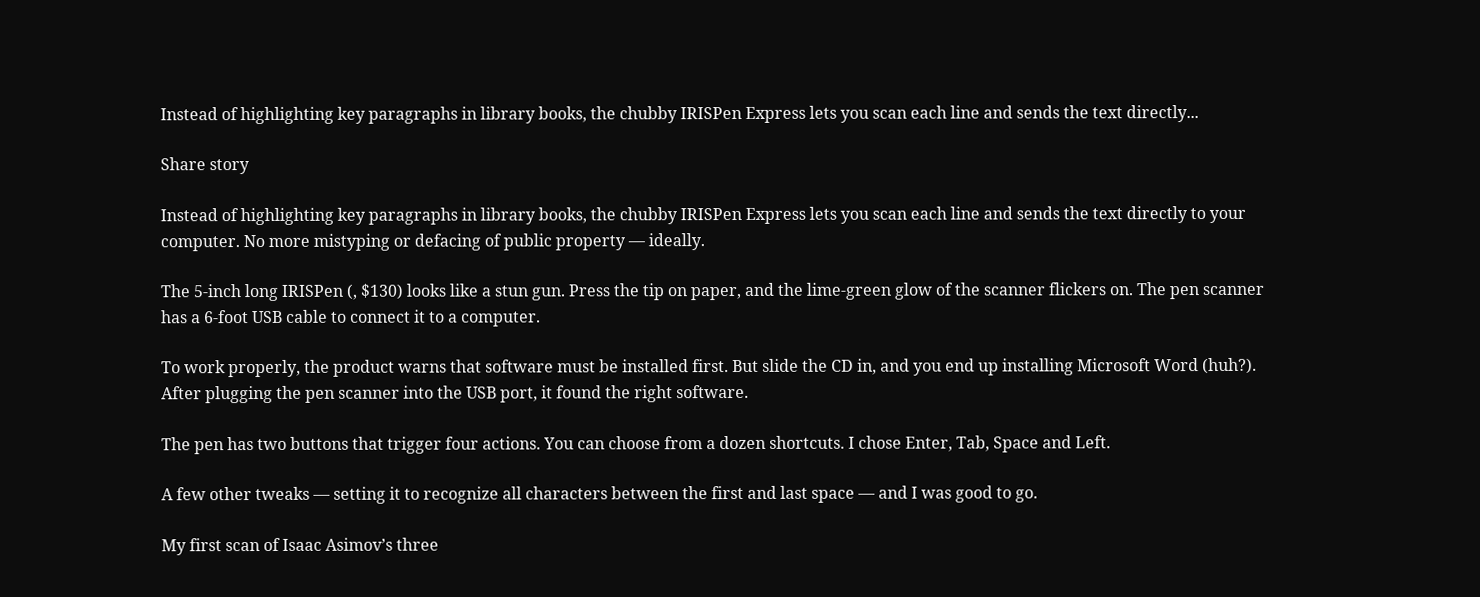Instead of highlighting key paragraphs in library books, the chubby IRISPen Express lets you scan each line and sends the text directly...

Share story

Instead of highlighting key paragraphs in library books, the chubby IRISPen Express lets you scan each line and sends the text directly to your computer. No more mistyping or defacing of public property — ideally.

The 5-inch long IRISPen (, $130) looks like a stun gun. Press the tip on paper, and the lime-green glow of the scanner flickers on. The pen scanner has a 6-foot USB cable to connect it to a computer.

To work properly, the product warns that software must be installed first. But slide the CD in, and you end up installing Microsoft Word (huh?). After plugging the pen scanner into the USB port, it found the right software.

The pen has two buttons that trigger four actions. You can choose from a dozen shortcuts. I chose Enter, Tab, Space and Left.

A few other tweaks — setting it to recognize all characters between the first and last space — and I was good to go.

My first scan of Isaac Asimov’s three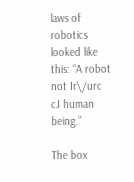laws of robotics looked like this: “A robot not Ir\/urc cJ human being.”

The box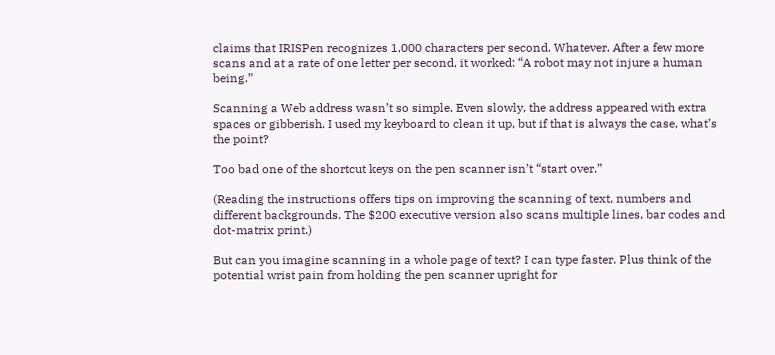claims that IRISPen recognizes 1,000 characters per second. Whatever. After a few more scans and at a rate of one letter per second, it worked: “A robot may not injure a human being.”

Scanning a Web address wasn’t so simple. Even slowly, the address appeared with extra spaces or gibberish. I used my keyboard to clean it up, but if that is always the case, what’s the point?

Too bad one of the shortcut keys on the pen scanner isn’t “start over.”

(Reading the instructions offers tips on improving the scanning of text, numbers and different backgrounds. The $200 executive version also scans multiple lines, bar codes and dot-matrix print.)

But can you imagine scanning in a whole page of text? I can type faster. Plus think of the potential wrist pain from holding the pen scanner upright for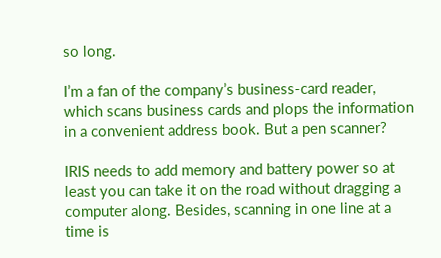so long.

I’m a fan of the company’s business-card reader, which scans business cards and plops the information in a convenient address book. But a pen scanner?

IRIS needs to add memory and battery power so at least you can take it on the road without dragging a computer along. Besides, scanning in one line at a time is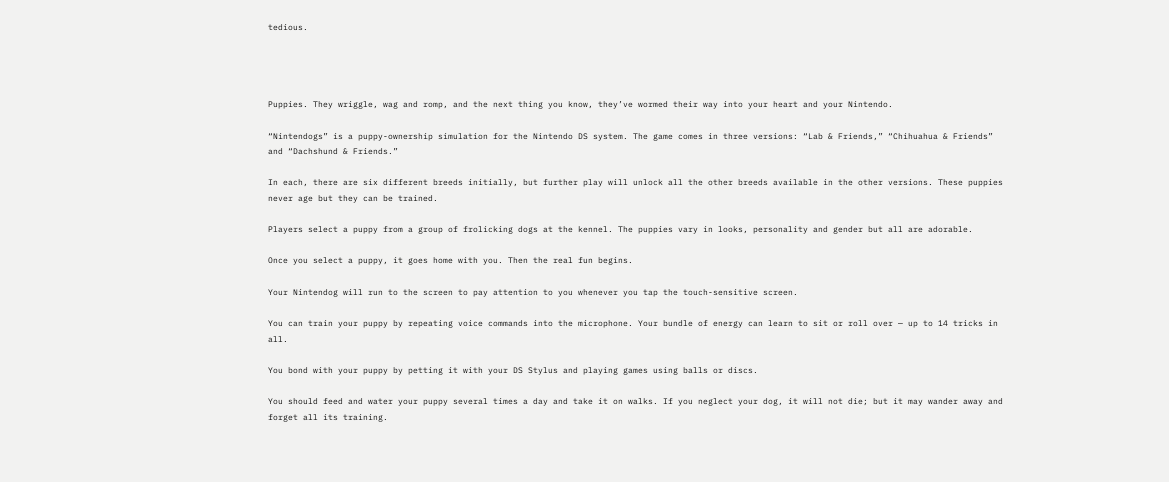tedious.




Puppies. They wriggle, wag and romp, and the next thing you know, they’ve wormed their way into your heart and your Nintendo.

“Nintendogs” is a puppy-ownership simulation for the Nintendo DS system. The game comes in three versions: “Lab & Friends,” “Chihuahua & Friends” and “Dachshund & Friends.”

In each, there are six different breeds initially, but further play will unlock all the other breeds available in the other versions. These puppies never age but they can be trained.

Players select a puppy from a group of frolicking dogs at the kennel. The puppies vary in looks, personality and gender but all are adorable.

Once you select a puppy, it goes home with you. Then the real fun begins.

Your Nintendog will run to the screen to pay attention to you whenever you tap the touch-sensitive screen.

You can train your puppy by repeating voice commands into the microphone. Your bundle of energy can learn to sit or roll over — up to 14 tricks in all.

You bond with your puppy by petting it with your DS Stylus and playing games using balls or discs.

You should feed and water your puppy several times a day and take it on walks. If you neglect your dog, it will not die; but it may wander away and forget all its training.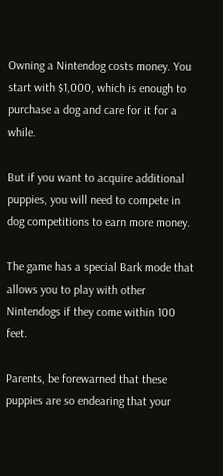Owning a Nintendog costs money. You start with $1,000, which is enough to purchase a dog and care for it for a while.

But if you want to acquire additional puppies, you will need to compete in dog competitions to earn more money.

The game has a special Bark mode that allows you to play with other Nintendogs if they come within 100 feet.

Parents, be forewarned that these puppies are so endearing that your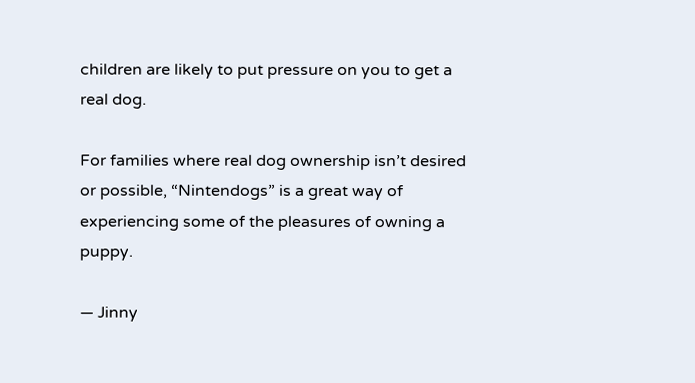children are likely to put pressure on you to get a real dog.

For families where real dog ownership isn’t desired or possible, “Nintendogs” is a great way of experiencing some of the pleasures of owning a puppy.

— Jinny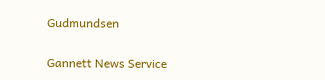Gudmundsen

Gannett News Service